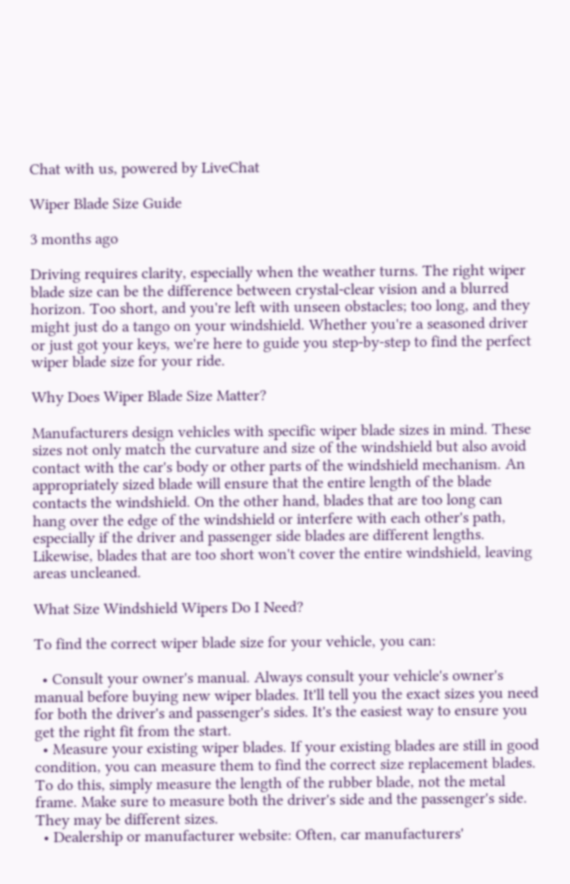Chat with us, powered by LiveChat

Wiper Blade Size Guide

3 months ago

Driving requires clarity, especially when the weather turns. The right wiper blade size can be the difference between crystal-clear vision and a blurred horizon. Too short, and you're left with unseen obstacles; too long, and they might just do a tango on your windshield. Whether you're a seasoned driver or just got your keys, we're here to guide you step-by-step to find the perfect wiper blade size for your ride.

Why Does Wiper Blade Size Matter?

Manufacturers design vehicles with specific wiper blade sizes in mind. These sizes not only match the curvature and size of the windshield but also avoid contact with the car's body or other parts of the windshield mechanism. An appropriately sized blade will ensure that the entire length of the blade contacts the windshield. On the other hand, blades that are too long can hang over the edge of the windshield or interfere with each other's path, especially if the driver and passenger side blades are different lengths. Likewise, blades that are too short won't cover the entire windshield, leaving areas uncleaned.

What Size Windshield Wipers Do I Need?

To find the correct wiper blade size for your vehicle, you can:

  • Consult your owner's manual. Always consult your vehicle's owner's manual before buying new wiper blades. It'll tell you the exact sizes you need for both the driver's and passenger's sides. It's the easiest way to ensure you get the right fit from the start.
  • Measure your existing wiper blades. If your existing blades are still in good condition, you can measure them to find the correct size replacement blades. To do this, simply measure the length of the rubber blade, not the metal frame. Make sure to measure both the driver's side and the passenger's side. They may be different sizes.
  • Dealership or manufacturer website: Often, car manufacturers'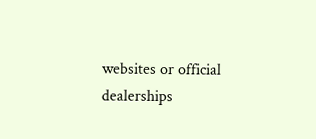websites or official dealerships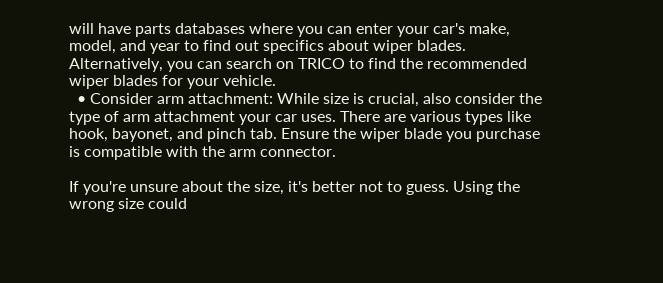will have parts databases where you can enter your car's make, model, and year to find out specifics about wiper blades. Alternatively, you can search on TRICO to find the recommended wiper blades for your vehicle.
  • Consider arm attachment: While size is crucial, also consider the type of arm attachment your car uses. There are various types like hook, bayonet, and pinch tab. Ensure the wiper blade you purchase is compatible with the arm connector.

If you're unsure about the size, it's better not to guess. Using the wrong size could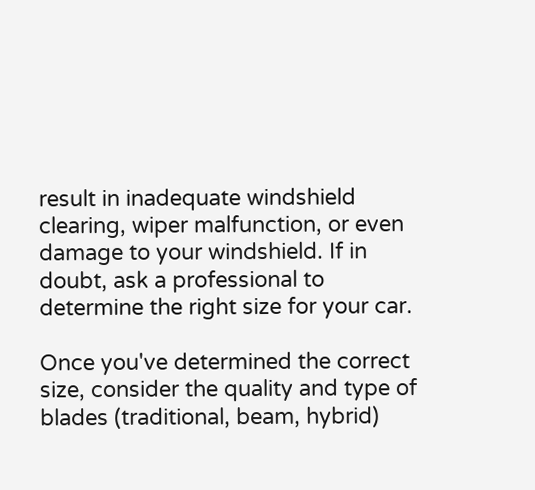result in inadequate windshield clearing, wiper malfunction, or even damage to your windshield. If in doubt, ask a professional to determine the right size for your car.

Once you've determined the correct size, consider the quality and type of blades (traditional, beam, hybrid)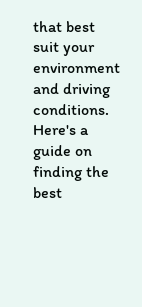that best suit your environment and driving conditions. Here's a guide on finding the best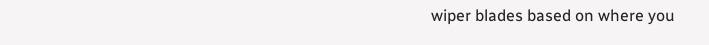wiper blades based on where you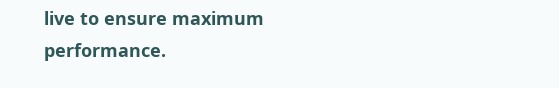live to ensure maximum performance.